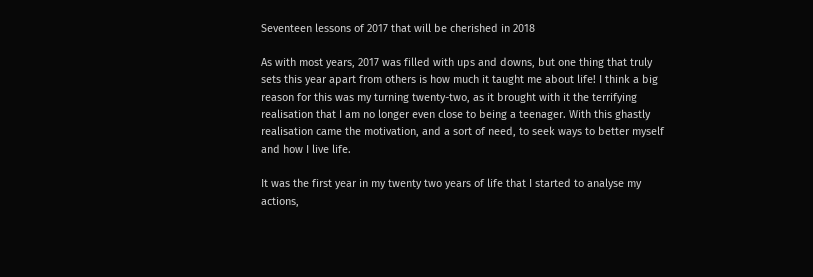Seventeen lessons of 2017 that will be cherished in 2018

As with most years, 2017 was filled with ups and downs, but one thing that truly sets this year apart from others is how much it taught me about life! I think a big reason for this was my turning twenty-two, as it brought with it the terrifying realisation that I am no longer even close to being a teenager. With this ghastly realisation came the motivation, and a sort of need, to seek ways to better myself and how I live life.

It was the first year in my twenty two years of life that I started to analyse my actions,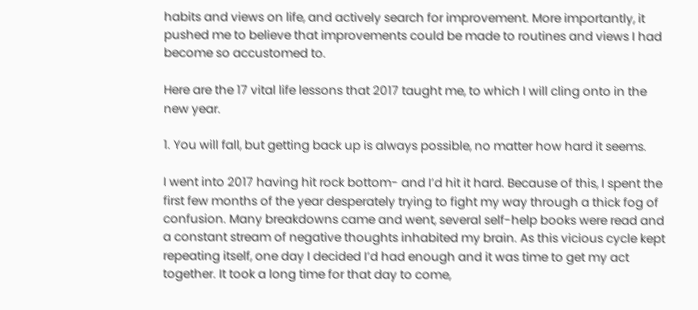habits and views on life, and actively search for improvement. More importantly, it pushed me to believe that improvements could be made to routines and views I had become so accustomed to.

Here are the 17 vital life lessons that 2017 taught me, to which I will cling onto in the new year.

1. You will fall, but getting back up is always possible, no matter how hard it seems.

I went into 2017 having hit rock bottom- and I’d hit it hard. Because of this, I spent the first few months of the year desperately trying to fight my way through a thick fog of confusion. Many breakdowns came and went, several self-help books were read and a constant stream of negative thoughts inhabited my brain. As this vicious cycle kept repeating itself, one day I decided I’d had enough and it was time to get my act together. It took a long time for that day to come,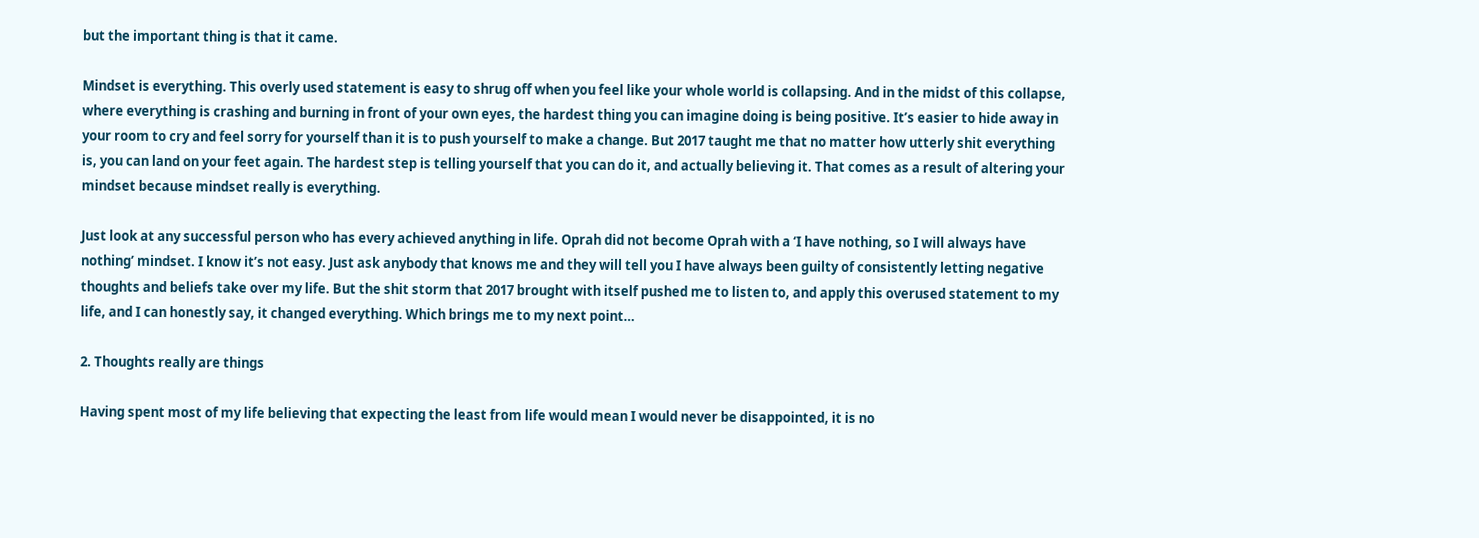but the important thing is that it came.

Mindset is everything. This overly used statement is easy to shrug off when you feel like your whole world is collapsing. And in the midst of this collapse, where everything is crashing and burning in front of your own eyes, the hardest thing you can imagine doing is being positive. It’s easier to hide away in your room to cry and feel sorry for yourself than it is to push yourself to make a change. But 2017 taught me that no matter how utterly shit everything is, you can land on your feet again. The hardest step is telling yourself that you can do it, and actually believing it. That comes as a result of altering your mindset because mindset really is everything.

Just look at any successful person who has every achieved anything in life. Oprah did not become Oprah with a ‘I have nothing, so I will always have nothing’ mindset. I know it’s not easy. Just ask anybody that knows me and they will tell you I have always been guilty of consistently letting negative thoughts and beliefs take over my life. But the shit storm that 2017 brought with itself pushed me to listen to, and apply this overused statement to my life, and I can honestly say, it changed everything. Which brings me to my next point…

2. Thoughts really are things

Having spent most of my life believing that expecting the least from life would mean I would never be disappointed, it is no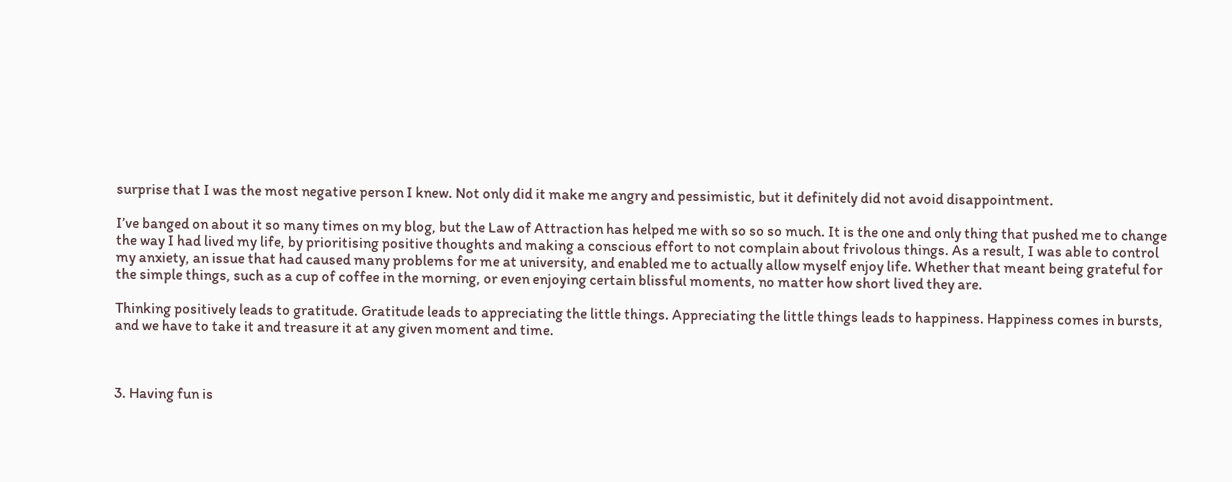surprise that I was the most negative person I knew. Not only did it make me angry and pessimistic, but it definitely did not avoid disappointment.

I’ve banged on about it so many times on my blog, but the Law of Attraction has helped me with so so so much. It is the one and only thing that pushed me to change the way I had lived my life, by prioritising positive thoughts and making a conscious effort to not complain about frivolous things. As a result, I was able to control my anxiety, an issue that had caused many problems for me at university, and enabled me to actually allow myself enjoy life. Whether that meant being grateful for the simple things, such as a cup of coffee in the morning, or even enjoying certain blissful moments, no matter how short lived they are.

Thinking positively leads to gratitude. Gratitude leads to appreciating the little things. Appreciating the little things leads to happiness. Happiness comes in bursts, and we have to take it and treasure it at any given moment and time.



3. Having fun is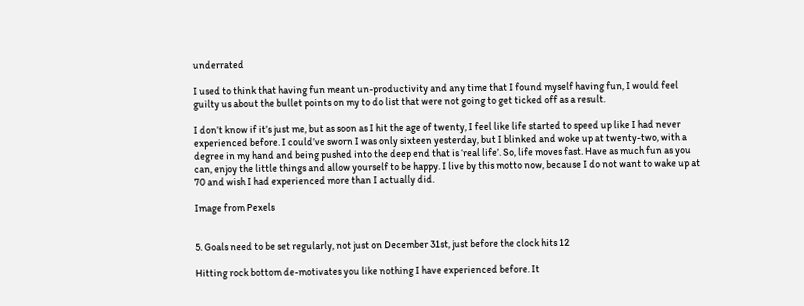underrated

I used to think that having fun meant un-productivity and any time that I found myself having fun, I would feel guilty us about the bullet points on my to do list that were not going to get ticked off as a result.

I don’t know if it’s just me, but as soon as I hit the age of twenty, I feel like life started to speed up like I had never experienced before. I could’ve sworn I was only sixteen yesterday, but I blinked and woke up at twenty-two, with a degree in my hand and being pushed into the deep end that is ‘real life’. So, life moves fast. Have as much fun as you can, enjoy the little things and allow yourself to be happy. I live by this motto now, because I do not want to wake up at 70 and wish I had experienced more than I actually did.

Image from Pexels


5. Goals need to be set regularly, not just on December 31st, just before the clock hits 12

Hitting rock bottom de-motivates you like nothing I have experienced before. It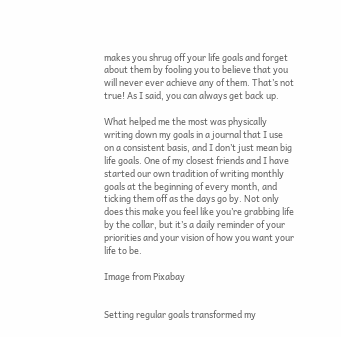makes you shrug off your life goals and forget about them by fooling you to believe that you will never ever achieve any of them. That’s not true! As I said, you can always get back up.

What helped me the most was physically writing down my goals in a journal that I use on a consistent basis, and I don’t just mean big life goals. One of my closest friends and I have started our own tradition of writing monthly goals at the beginning of every month, and ticking them off as the days go by. Not only does this make you feel like you’re grabbing life by the collar, but it’s a daily reminder of your priorities and your vision of how you want your life to be.

Image from Pixabay


Setting regular goals transformed my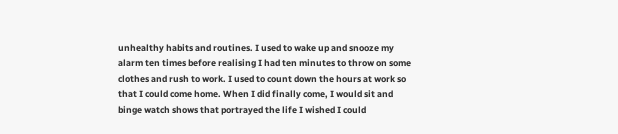unhealthy habits and routines. I used to wake up and snooze my alarm ten times before realising I had ten minutes to throw on some clothes and rush to work. I used to count down the hours at work so that I could come home. When I did finally come, I would sit and binge watch shows that portrayed the life I wished I could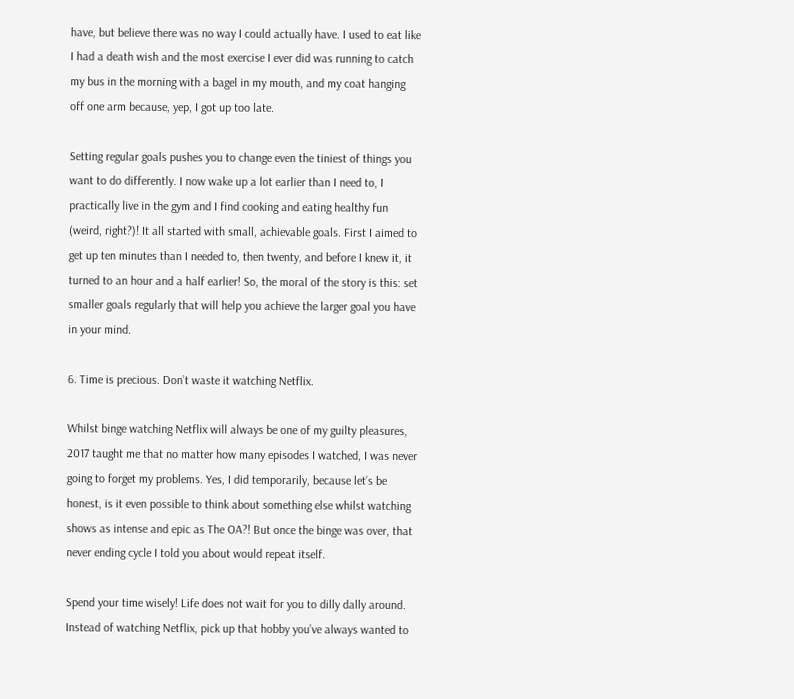have, but believe there was no way I could actually have. I used to eat like I had a death wish and the most exercise I ever did was running to catch my bus in the morning with a bagel in my mouth, and my coat hanging off one arm because, yep, I got up too late.

Setting regular goals pushes you to change even the tiniest of things you want to do differently. I now wake up a lot earlier than I need to, I practically live in the gym and I find cooking and eating healthy fun (weird, right?)! It all started with small, achievable goals. First I aimed to get up ten minutes than I needed to, then twenty, and before I knew it, it turned to an hour and a half earlier! So, the moral of the story is this: set smaller goals regularly that will help you achieve the larger goal you have in your mind.

6. Time is precious. Don’t waste it watching Netflix.

Whilst binge watching Netflix will always be one of my guilty pleasures, 2017 taught me that no matter how many episodes I watched, I was never going to forget my problems. Yes, I did temporarily, because let’s be honest, is it even possible to think about something else whilst watching shows as intense and epic as The OA?! But once the binge was over, that never ending cycle I told you about would repeat itself.

Spend your time wisely! Life does not wait for you to dilly dally around. Instead of watching Netflix, pick up that hobby you’ve always wanted to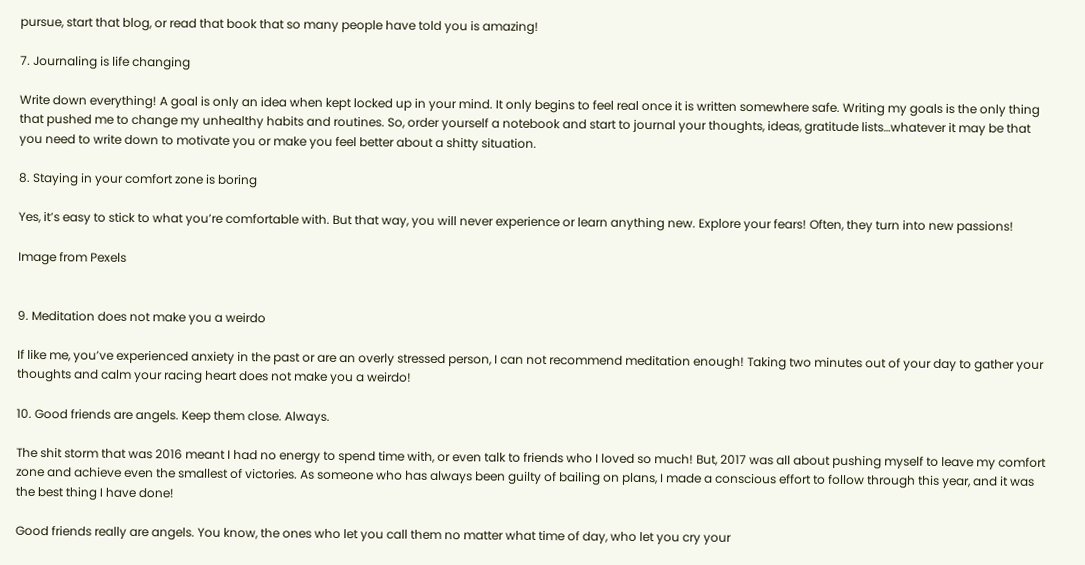pursue, start that blog, or read that book that so many people have told you is amazing!

7. Journaling is life changing

Write down everything! A goal is only an idea when kept locked up in your mind. It only begins to feel real once it is written somewhere safe. Writing my goals is the only thing that pushed me to change my unhealthy habits and routines. So, order yourself a notebook and start to journal your thoughts, ideas, gratitude lists…whatever it may be that you need to write down to motivate you or make you feel better about a shitty situation.

8. Staying in your comfort zone is boring

Yes, it’s easy to stick to what you’re comfortable with. But that way, you will never experience or learn anything new. Explore your fears! Often, they turn into new passions!

Image from Pexels


9. Meditation does not make you a weirdo

If like me, you’ve experienced anxiety in the past or are an overly stressed person, I can not recommend meditation enough! Taking two minutes out of your day to gather your thoughts and calm your racing heart does not make you a weirdo!

10. Good friends are angels. Keep them close. Always.

The shit storm that was 2016 meant I had no energy to spend time with, or even talk to friends who I loved so much! But, 2017 was all about pushing myself to leave my comfort zone and achieve even the smallest of victories. As someone who has always been guilty of bailing on plans, I made a conscious effort to follow through this year, and it was the best thing I have done!

Good friends really are angels. You know, the ones who let you call them no matter what time of day, who let you cry your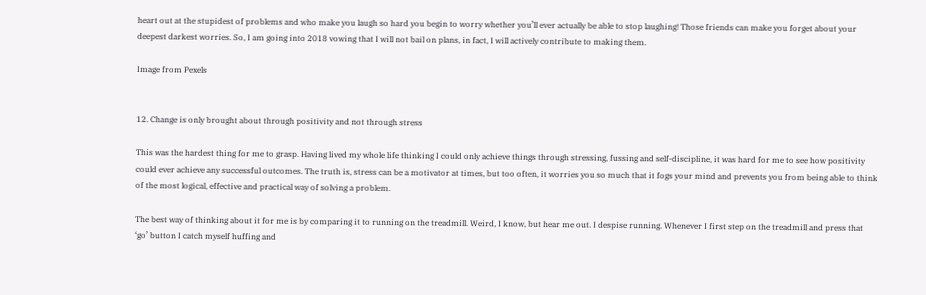heart out at the stupidest of problems and who make you laugh so hard you begin to worry whether you’ll ever actually be able to stop laughing! Those friends can make you forget about your deepest darkest worries. So, I am going into 2018 vowing that I will not bail on plans, in fact, I will actively contribute to making them.

Image from Pexels


12. Change is only brought about through positivity and not through stress

This was the hardest thing for me to grasp. Having lived my whole life thinking I could only achieve things through stressing, fussing and self-discipline, it was hard for me to see how positivity could ever achieve any successful outcomes. The truth is, stress can be a motivator at times, but too often, it worries you so much that it fogs your mind and prevents you from being able to think of the most logical, effective and practical way of solving a problem.

The best way of thinking about it for me is by comparing it to running on the treadmill. Weird, I know, but hear me out. I despise running. Whenever I first step on the treadmill and press that ‘go’ button I catch myself huffing and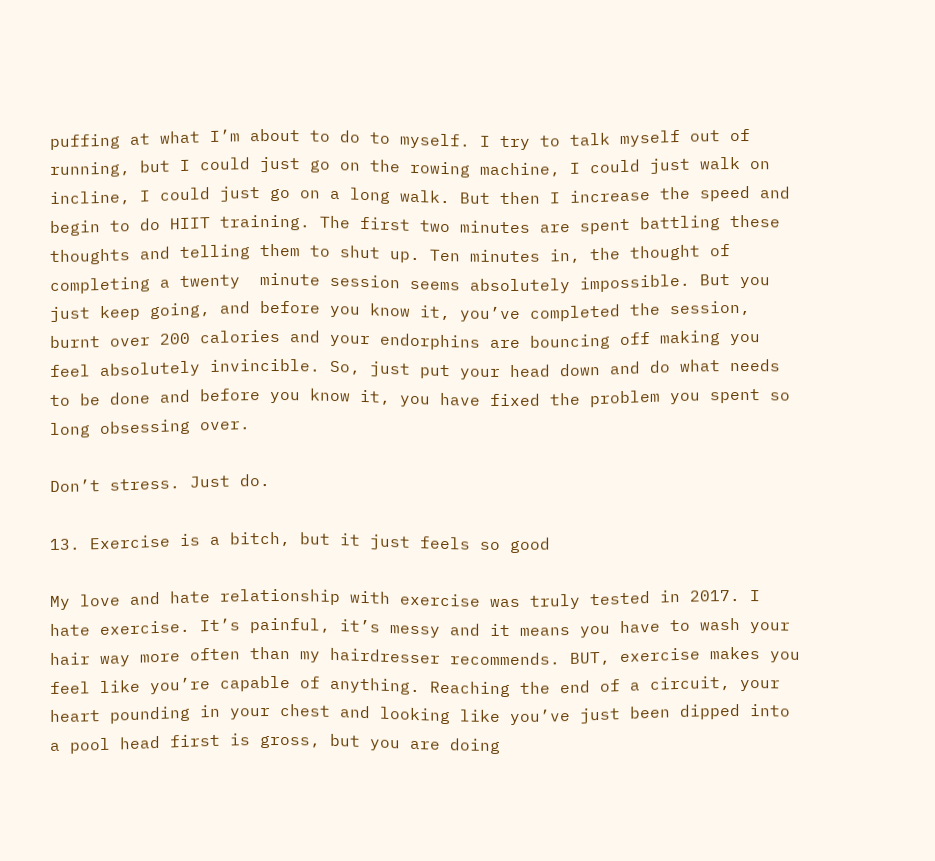puffing at what I’m about to do to myself. I try to talk myself out of running, but I could just go on the rowing machine, I could just walk on incline, I could just go on a long walk. But then I increase the speed and begin to do HIIT training. The first two minutes are spent battling these thoughts and telling them to shut up. Ten minutes in, the thought of completing a twenty  minute session seems absolutely impossible. But you just keep going, and before you know it, you’ve completed the session, burnt over 200 calories and your endorphins are bouncing off making you feel absolutely invincible. So, just put your head down and do what needs to be done and before you know it, you have fixed the problem you spent so long obsessing over.

Don’t stress. Just do.

13. Exercise is a bitch, but it just feels so good

My love and hate relationship with exercise was truly tested in 2017. I hate exercise. It’s painful, it’s messy and it means you have to wash your hair way more often than my hairdresser recommends. BUT, exercise makes you feel like you’re capable of anything. Reaching the end of a circuit, your heart pounding in your chest and looking like you’ve just been dipped into a pool head first is gross, but you are doing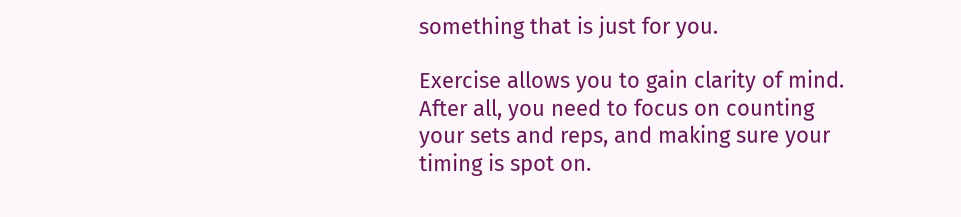something that is just for you.

Exercise allows you to gain clarity of mind. After all, you need to focus on counting your sets and reps, and making sure your timing is spot on.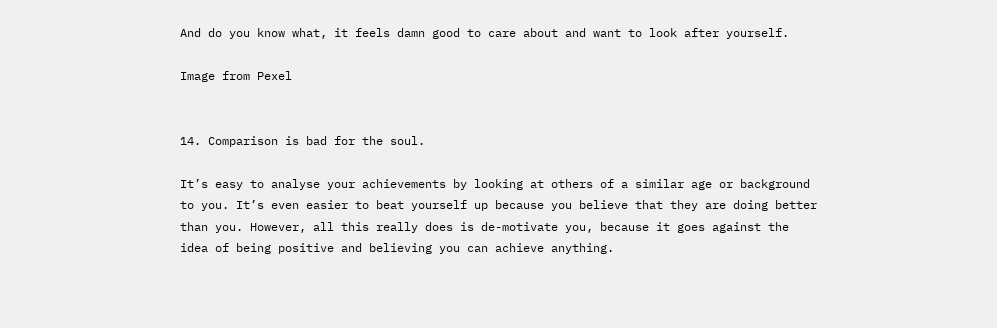And do you know what, it feels damn good to care about and want to look after yourself.

Image from Pexel


14. Comparison is bad for the soul.

It’s easy to analyse your achievements by looking at others of a similar age or background to you. It’s even easier to beat yourself up because you believe that they are doing better than you. However, all this really does is de-motivate you, because it goes against the idea of being positive and believing you can achieve anything.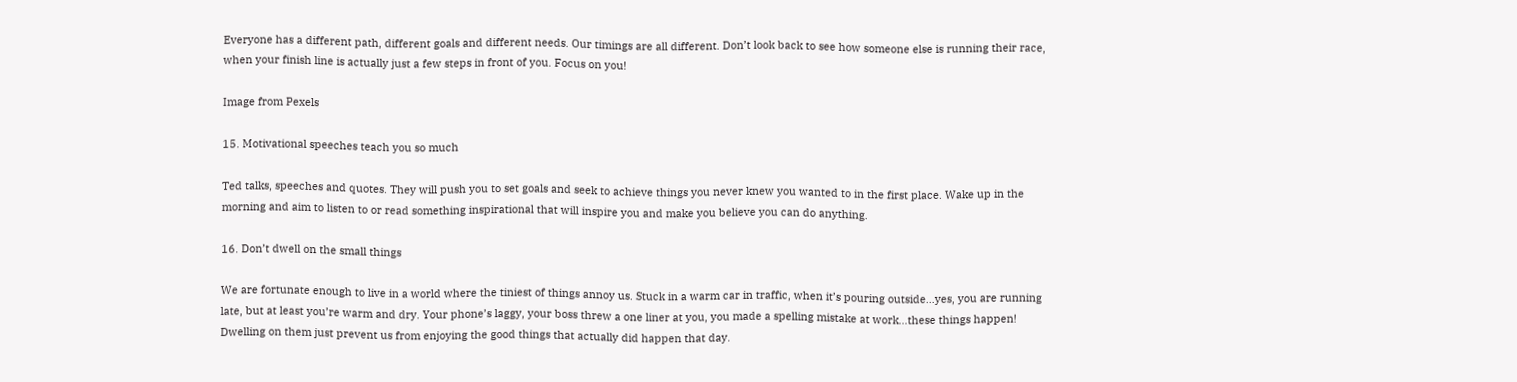Everyone has a different path, different goals and different needs. Our timings are all different. Don’t look back to see how someone else is running their race, when your finish line is actually just a few steps in front of you. Focus on you!

Image from Pexels

15. Motivational speeches teach you so much

Ted talks, speeches and quotes. They will push you to set goals and seek to achieve things you never knew you wanted to in the first place. Wake up in the morning and aim to listen to or read something inspirational that will inspire you and make you believe you can do anything.

16. Don’t dwell on the small things

We are fortunate enough to live in a world where the tiniest of things annoy us. Stuck in a warm car in traffic, when it’s pouring outside…yes, you are running late, but at least you’re warm and dry. Your phone’s laggy, your boss threw a one liner at you, you made a spelling mistake at work…these things happen! Dwelling on them just prevent us from enjoying the good things that actually did happen that day.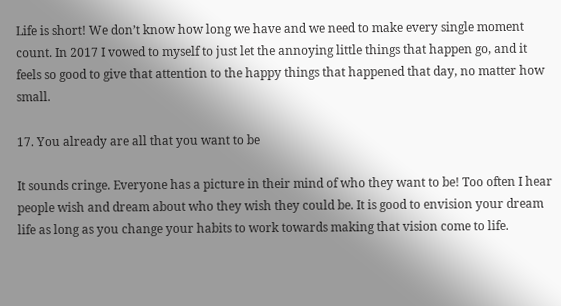Life is short! We don’t know how long we have and we need to make every single moment count. In 2017 I vowed to myself to just let the annoying little things that happen go, and it feels so good to give that attention to the happy things that happened that day, no matter how small.

17. You already are all that you want to be

It sounds cringe. Everyone has a picture in their mind of who they want to be! Too often I hear people wish and dream about who they wish they could be. It is good to envision your dream life as long as you change your habits to work towards making that vision come to life.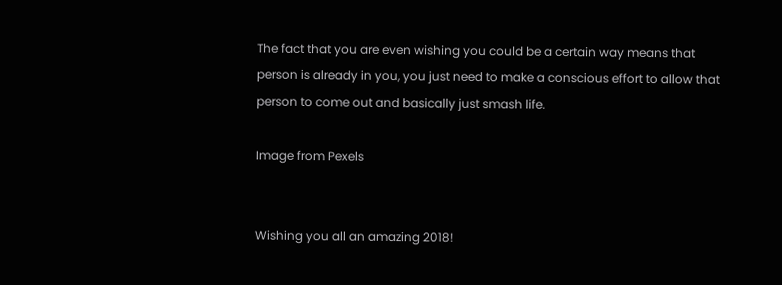The fact that you are even wishing you could be a certain way means that person is already in you, you just need to make a conscious effort to allow that person to come out and basically just smash life.

Image from Pexels


Wishing you all an amazing 2018!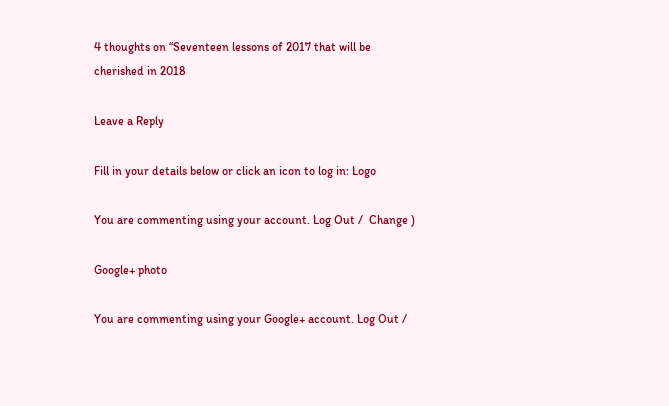4 thoughts on “Seventeen lessons of 2017 that will be cherished in 2018

Leave a Reply

Fill in your details below or click an icon to log in: Logo

You are commenting using your account. Log Out /  Change )

Google+ photo

You are commenting using your Google+ account. Log Out /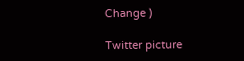Change )

Twitter picture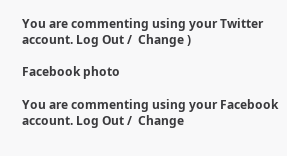You are commenting using your Twitter account. Log Out /  Change )

Facebook photo

You are commenting using your Facebook account. Log Out /  Change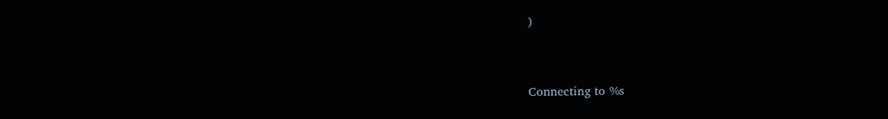)


Connecting to %s